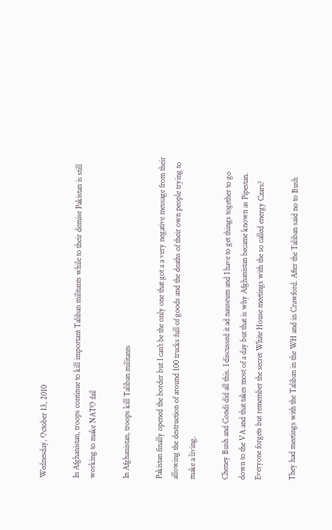Wednesday, October 13, 2010

In Afghanistan, troops continue to kill important Taliban militants while to their demise Pakistan is still working to make NATO fail

In Afghanistan, troops kill Taliban militants

Pakistan finally opened the border but I can't be the only one that got a a very negative message from their allowing the destruction of around 100 trucks full of goods and the deaths of their own people trying to make a living.

Cheney Bush and Condi did all this. I discussed it ad nauseum and I have to get things together to go down to the VA and that takes most of a day but that is why Afghanistan became known as Pipestan. Everyone forgets but remember the secret White House meetings with the so called energy Czars?

They had meetings with the Taliban in the WH and in Crawford. After the Taliban said no to Bush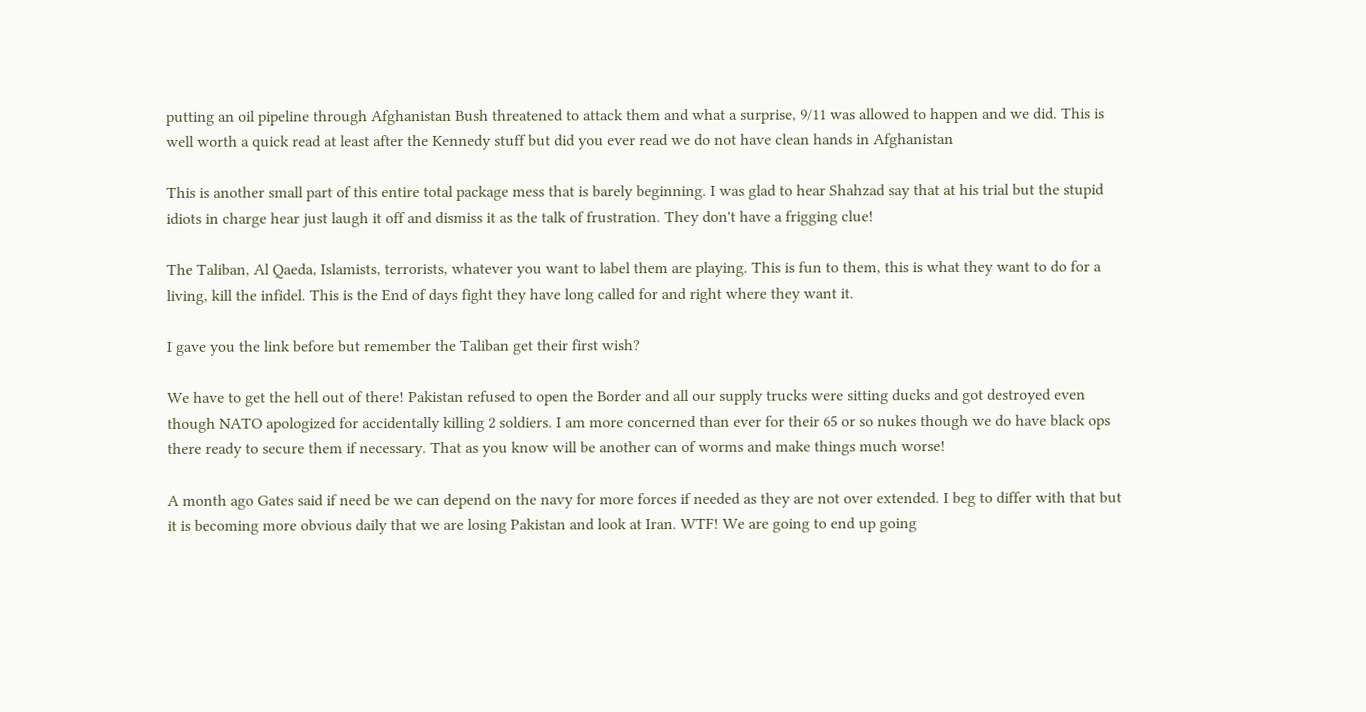putting an oil pipeline through Afghanistan Bush threatened to attack them and what a surprise, 9/11 was allowed to happen and we did. This is well worth a quick read at least after the Kennedy stuff but did you ever read we do not have clean hands in Afghanistan

This is another small part of this entire total package mess that is barely beginning. I was glad to hear Shahzad say that at his trial but the stupid idiots in charge hear just laugh it off and dismiss it as the talk of frustration. They don't have a frigging clue!

The Taliban, Al Qaeda, Islamists, terrorists, whatever you want to label them are playing. This is fun to them, this is what they want to do for a living, kill the infidel. This is the End of days fight they have long called for and right where they want it.

I gave you the link before but remember the Taliban get their first wish?

We have to get the hell out of there! Pakistan refused to open the Border and all our supply trucks were sitting ducks and got destroyed even though NATO apologized for accidentally killing 2 soldiers. I am more concerned than ever for their 65 or so nukes though we do have black ops there ready to secure them if necessary. That as you know will be another can of worms and make things much worse!

A month ago Gates said if need be we can depend on the navy for more forces if needed as they are not over extended. I beg to differ with that but it is becoming more obvious daily that we are losing Pakistan and look at Iran. WTF! We are going to end up going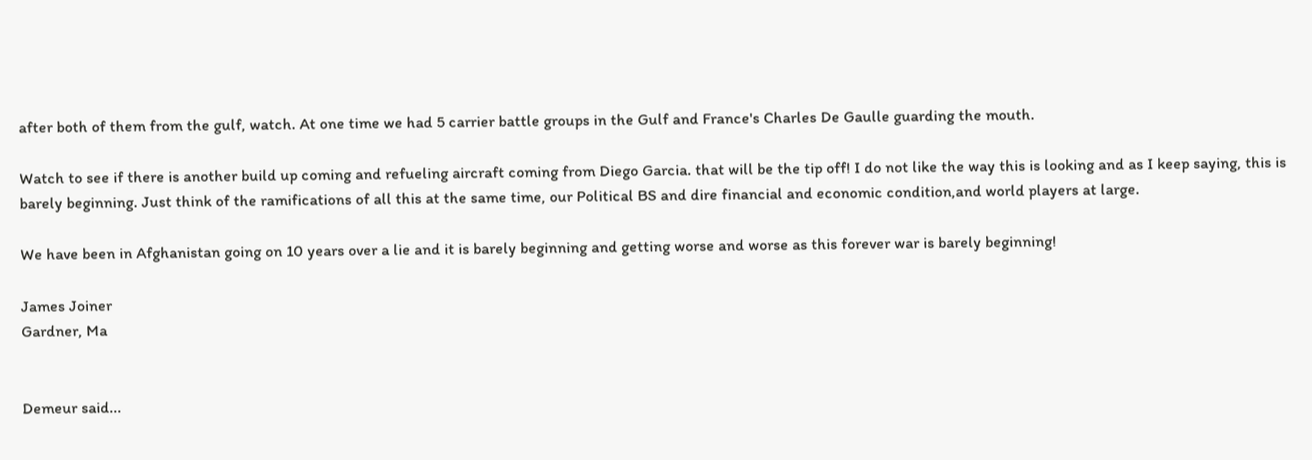after both of them from the gulf, watch. At one time we had 5 carrier battle groups in the Gulf and France's Charles De Gaulle guarding the mouth.

Watch to see if there is another build up coming and refueling aircraft coming from Diego Garcia. that will be the tip off! I do not like the way this is looking and as I keep saying, this is barely beginning. Just think of the ramifications of all this at the same time, our Political BS and dire financial and economic condition,and world players at large.

We have been in Afghanistan going on 10 years over a lie and it is barely beginning and getting worse and worse as this forever war is barely beginning!

James Joiner
Gardner, Ma


Demeur said...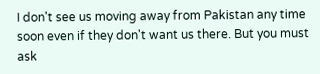I don't see us moving away from Pakistan any time soon even if they don't want us there. But you must ask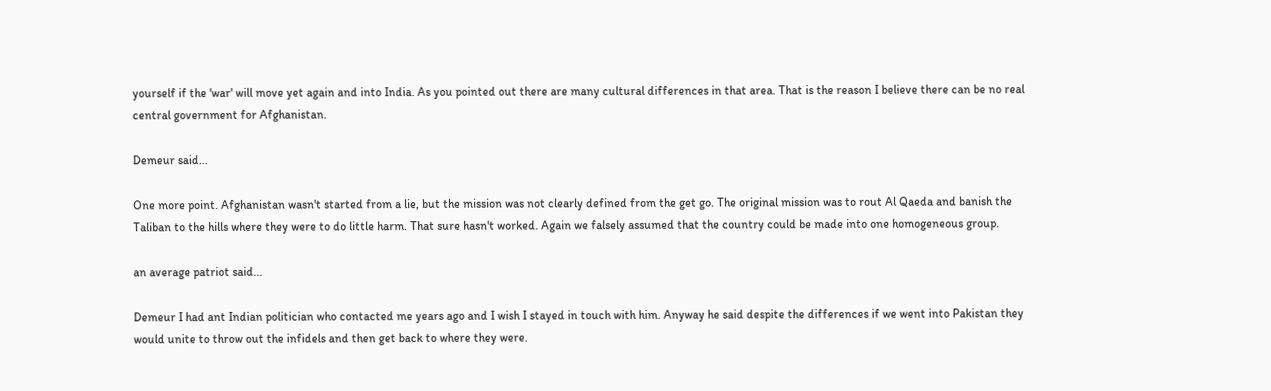yourself if the 'war' will move yet again and into India. As you pointed out there are many cultural differences in that area. That is the reason I believe there can be no real central government for Afghanistan.

Demeur said...

One more point. Afghanistan wasn't started from a lie, but the mission was not clearly defined from the get go. The original mission was to rout Al Qaeda and banish the Taliban to the hills where they were to do little harm. That sure hasn't worked. Again we falsely assumed that the country could be made into one homogeneous group.

an average patriot said...

Demeur I had ant Indian politician who contacted me years ago and I wish I stayed in touch with him. Anyway he said despite the differences if we went into Pakistan they would unite to throw out the infidels and then get back to where they were.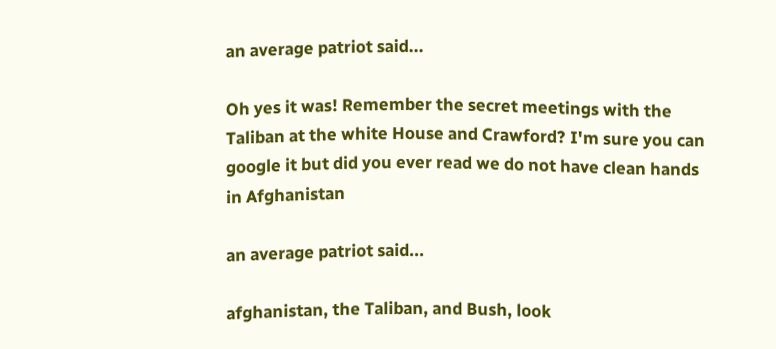an average patriot said...

Oh yes it was! Remember the secret meetings with the Taliban at the white House and Crawford? I'm sure you can google it but did you ever read we do not have clean hands in Afghanistan

an average patriot said...

afghanistan, the Taliban, and Bush, look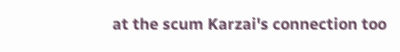at the scum Karzai's connection too